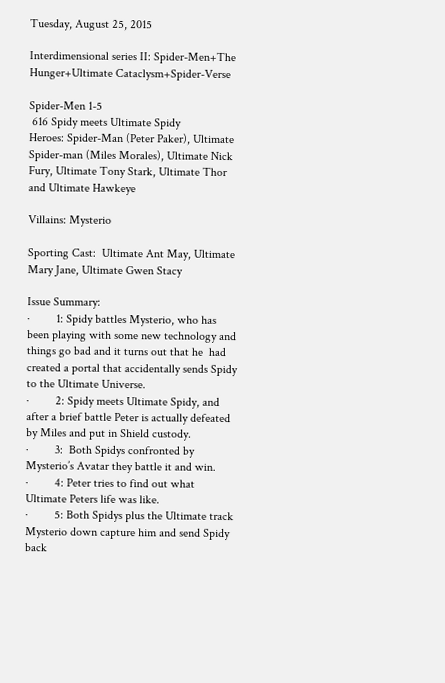Tuesday, August 25, 2015

Interdimensional series II: Spider-Men+The Hunger+Ultimate Cataclysm+Spider-Verse

Spider-Men 1-5
 616 Spidy meets Ultimate Spidy
Heroes: Spider-Man (Peter Paker), Ultimate Spider-man (Miles Morales), Ultimate Nick Fury, Ultimate Tony Stark, Ultimate Thor and Ultimate Hawkeye

Villains: Mysterio

Sporting Cast:  Ultimate Ant May, Ultimate Mary Jane, Ultimate Gwen Stacy

Issue Summary:
·         1: Spidy battles Mysterio, who has been playing with some new technology and things go bad and it turns out that he  had created a portal that accidentally sends Spidy  to the Ultimate Universe.
·         2: Spidy meets Ultimate Spidy, and after a brief battle Peter is actually defeated by Miles and put in Shield custody.
·         3:  Both Spidys confronted by Mysterio’s Avatar they battle it and win.
·         4: Peter tries to find out what Ultimate Peters life was like.
·         5: Both Spidys plus the Ultimate track Mysterio down capture him and send Spidy back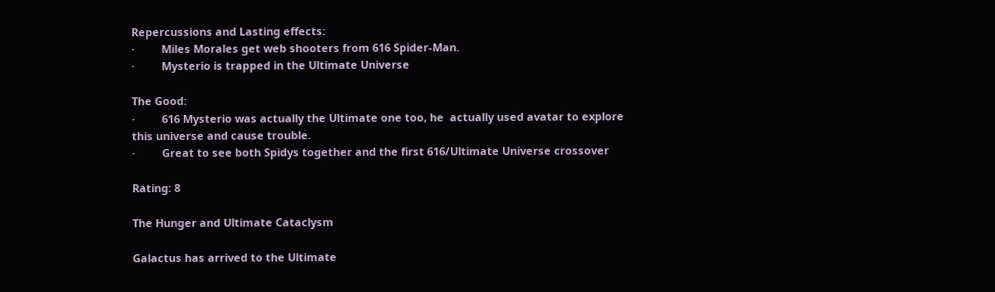Repercussions and Lasting effects:
·         Miles Morales get web shooters from 616 Spider-Man.
·         Mysterio is trapped in the Ultimate Universe

The Good:
·         616 Mysterio was actually the Ultimate one too, he  actually used avatar to explore this universe and cause trouble.
·         Great to see both Spidys together and the first 616/Ultimate Universe crossover

Rating: 8

The Hunger and Ultimate Cataclysm

Galactus has arrived to the Ultimate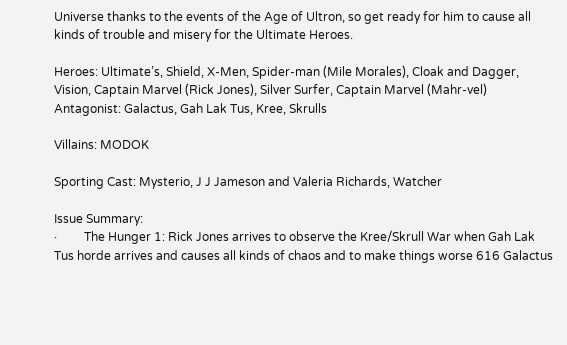Universe thanks to the events of the Age of Ultron, so get ready for him to cause all kinds of trouble and misery for the Ultimate Heroes.

Heroes: Ultimate’s, Shield, X-Men, Spider-man (Mile Morales), Cloak and Dagger, Vision, Captain Marvel (Rick Jones), Silver Surfer, Captain Marvel (Mahr-vel)
Antagonist: Galactus, Gah Lak Tus, Kree, Skrulls

Villains: MODOK

Sporting Cast: Mysterio, J J Jameson and Valeria Richards, Watcher

Issue Summary:
·         The Hunger 1: Rick Jones arrives to observe the Kree/Skrull War when Gah Lak Tus horde arrives and causes all kinds of chaos and to make things worse 616 Galactus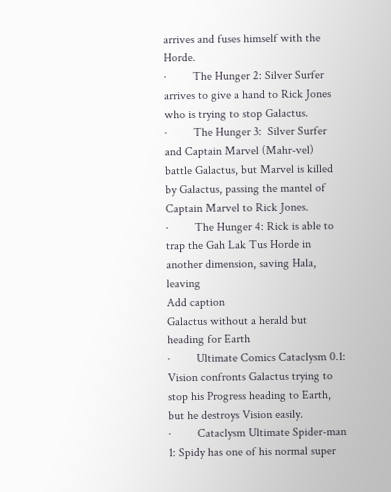arrives and fuses himself with the Horde.
·         The Hunger 2: Silver Surfer arrives to give a hand to Rick Jones who is trying to stop Galactus.
·         The Hunger 3:  Silver Surfer and Captain Marvel (Mahr-vel) battle Galactus, but Marvel is killed by Galactus, passing the mantel of Captain Marvel to Rick Jones.
·         The Hunger 4: Rick is able to trap the Gah Lak Tus Horde in another dimension, saving Hala, leaving
Add caption
Galactus without a herald but heading for Earth
·         Ultimate Comics Cataclysm 0.1:  Vision confronts Galactus trying to stop his Progress heading to Earth, but he destroys Vision easily.
·         Cataclysm Ultimate Spider-man 1: Spidy has one of his normal super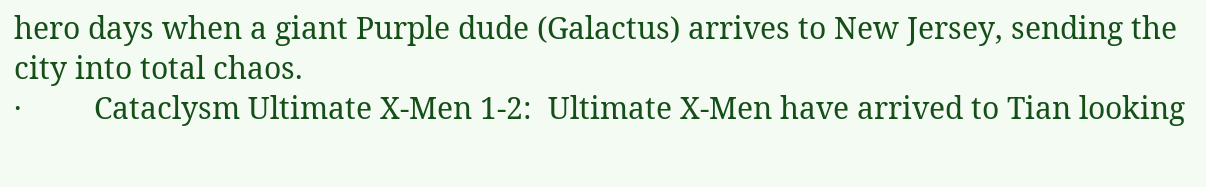hero days when a giant Purple dude (Galactus) arrives to New Jersey, sending the city into total chaos.
·         Cataclysm Ultimate X-Men 1-2:  Ultimate X-Men have arrived to Tian looking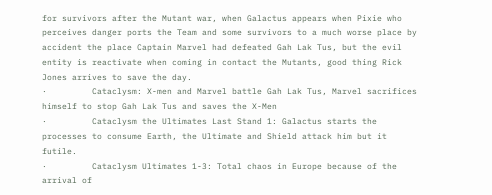for survivors after the Mutant war, when Galactus appears when Pixie who perceives danger ports the Team and some survivors to a much worse place by accident the place Captain Marvel had defeated Gah Lak Tus, but the evil entity is reactivate when coming in contact the Mutants, good thing Rick Jones arrives to save the day.
·         Cataclysm: X-men and Marvel battle Gah Lak Tus, Marvel sacrifices himself to stop Gah Lak Tus and saves the X-Men
·         Cataclysm the Ultimates Last Stand 1: Galactus starts the processes to consume Earth, the Ultimate and Shield attack him but it futile.
·         Cataclysm Ultimates 1-3: Total chaos in Europe because of the arrival of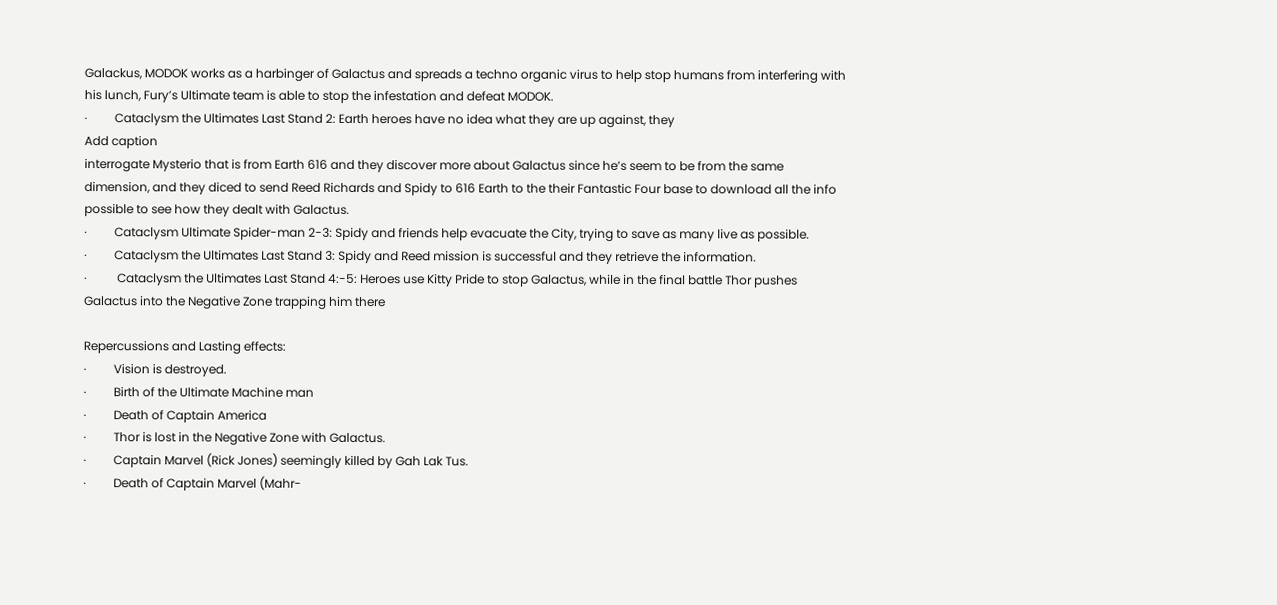Galackus, MODOK works as a harbinger of Galactus and spreads a techno organic virus to help stop humans from interfering with his lunch, Fury’s Ultimate team is able to stop the infestation and defeat MODOK.
·         Cataclysm the Ultimates Last Stand 2: Earth heroes have no idea what they are up against, they
Add caption
interrogate Mysterio that is from Earth 616 and they discover more about Galactus since he’s seem to be from the same dimension, and they diced to send Reed Richards and Spidy to 616 Earth to the their Fantastic Four base to download all the info possible to see how they dealt with Galactus.
·         Cataclysm Ultimate Spider-man 2-3: Spidy and friends help evacuate the City, trying to save as many live as possible.
·         Cataclysm the Ultimates Last Stand 3: Spidy and Reed mission is successful and they retrieve the information.
·          Cataclysm the Ultimates Last Stand 4:-5: Heroes use Kitty Pride to stop Galactus, while in the final battle Thor pushes Galactus into the Negative Zone trapping him there

Repercussions and Lasting effects:
·         Vision is destroyed.
·         Birth of the Ultimate Machine man
·         Death of Captain America
·         Thor is lost in the Negative Zone with Galactus.
·         Captain Marvel (Rick Jones) seemingly killed by Gah Lak Tus.
·         Death of Captain Marvel (Mahr-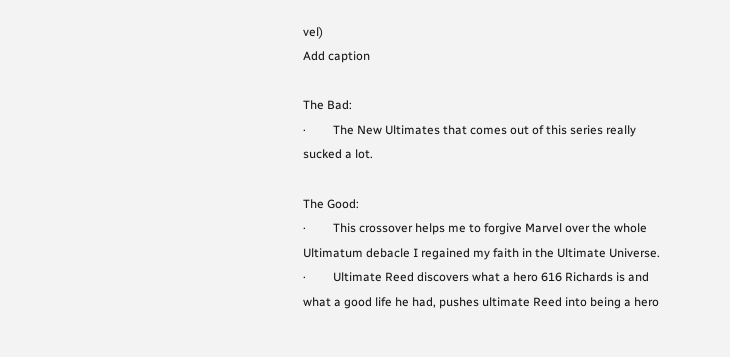vel)
Add caption

The Bad:
·         The New Ultimates that comes out of this series really sucked a lot.

The Good:
·         This crossover helps me to forgive Marvel over the whole Ultimatum debacle I regained my faith in the Ultimate Universe.
·         Ultimate Reed discovers what a hero 616 Richards is and what a good life he had, pushes ultimate Reed into being a hero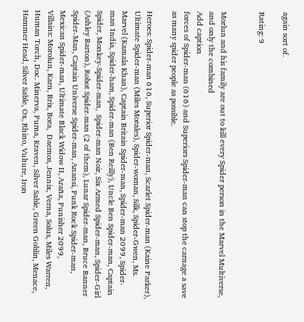again sort of.

Rating: 9


Morlun and his family are out to kill every Spider person in the Marvel Multiverse, and only the combined
Add caption
forces of Spider-man (616) and Superiors Spider-man can stop the carnage a save as many spider people as possible.

Heroes: Spider-man 616, Superior Spider-man, Scarlet Spider-man (Kaine Parker), Ultimate Spider-man (Miles Morales), Spider-woman, Silk, Spider-Gwen, Ms. Marvel (Kamala Khan), Captain Britain Spider-man, Spider-man 2099, Spider-man India, Spider-ham, Spider-man (Ben Reilly), Uncle Ben Spider-man, Captain Spider, Monkey-Spider-man,  Spider-man Noir, Six Armed Spider-man, Spider-Girl (Ashley Barton), Robot Spider-man (2 of them), Lunar Spider-man, Bruce Banner Spider-Man, Captain Universe Spider-man, Anansi, Punk Rock Spider-man, Mexican Spider-man, Ultimate Black Widow II, Araña, Punisher 2099,
Villains: Morolun, Karn, Brix, Bora,  Daemos, Jennix, Verna, Solus, Miles Warren, Human Torch, Doc. Minerva, Puma, Kraven, Silver Sable, Green Goblin, Menace, Hammer Head, Silver Sable, Ox, Rhino, Vulture, Iron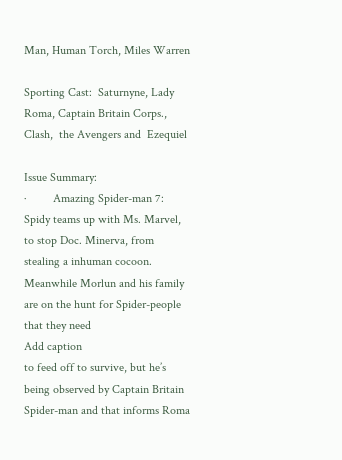Man, Human Torch, Miles Warren

Sporting Cast:  Saturnyne, Lady Roma, Captain Britain Corps., Clash,  the Avengers and  Ezequiel

Issue Summary:
·         Amazing Spider-man 7: Spidy teams up with Ms. Marvel, to stop Doc. Minerva, from stealing a inhuman cocoon. Meanwhile Morlun and his family are on the hunt for Spider-people that they need
Add caption
to feed off to survive, but he’s being observed by Captain Britain Spider-man and that informs Roma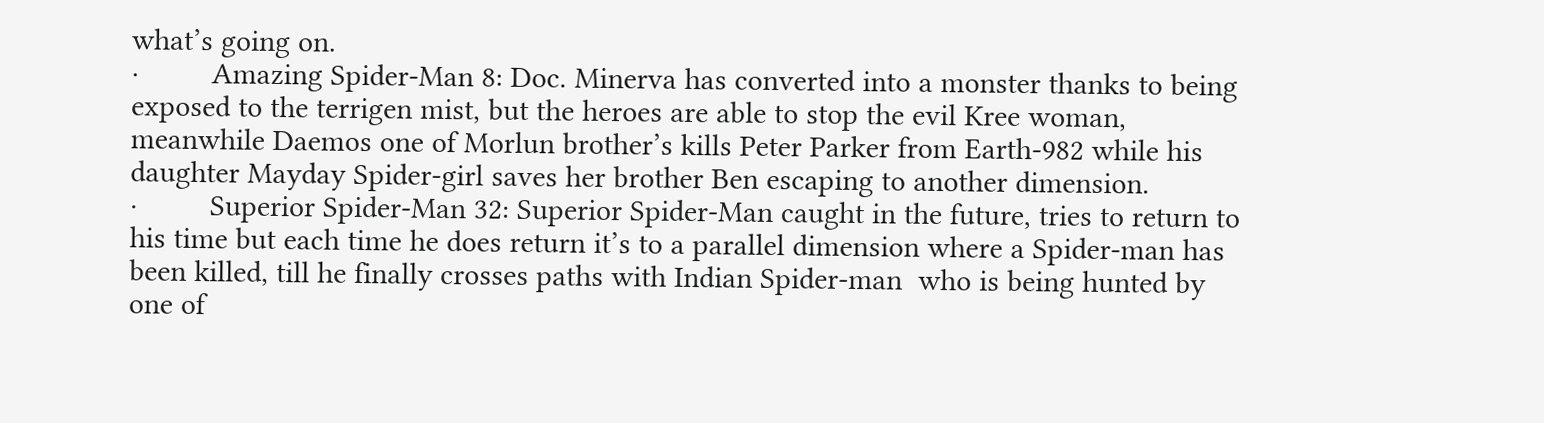what’s going on.
·         Amazing Spider-Man 8: Doc. Minerva has converted into a monster thanks to being exposed to the terrigen mist, but the heroes are able to stop the evil Kree woman, meanwhile Daemos one of Morlun brother’s kills Peter Parker from Earth-982 while his daughter Mayday Spider-girl saves her brother Ben escaping to another dimension.
·         Superior Spider-Man 32: Superior Spider-Man caught in the future, tries to return to his time but each time he does return it’s to a parallel dimension where a Spider-man has been killed, till he finally crosses paths with Indian Spider-man  who is being hunted by one of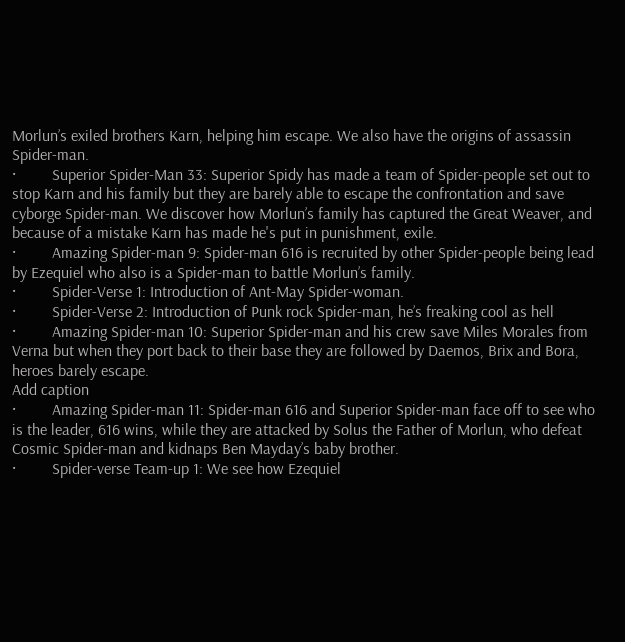Morlun’s exiled brothers Karn, helping him escape. We also have the origins of assassin Spider-man.
·         Superior Spider-Man 33: Superior Spidy has made a team of Spider-people set out to stop Karn and his family but they are barely able to escape the confrontation and save cyborge Spider-man. We discover how Morlun’s family has captured the Great Weaver, and because of a mistake Karn has made he's put in punishment, exile.
·         Amazing Spider-man 9: Spider-man 616 is recruited by other Spider-people being lead by Ezequiel who also is a Spider-man to battle Morlun’s family.
·         Spider-Verse 1: Introduction of Ant-May Spider-woman.
·         Spider-Verse 2: Introduction of Punk rock Spider-man, he’s freaking cool as hell
·         Amazing Spider-man 10: Superior Spider-man and his crew save Miles Morales from Verna but when they port back to their base they are followed by Daemos, Brix and Bora, heroes barely escape.
Add caption
·         Amazing Spider-man 11: Spider-man 616 and Superior Spider-man face off to see who is the leader, 616 wins, while they are attacked by Solus the Father of Morlun, who defeat Cosmic Spider-man and kidnaps Ben Mayday’s baby brother.
·         Spider-verse Team-up 1: We see how Ezequiel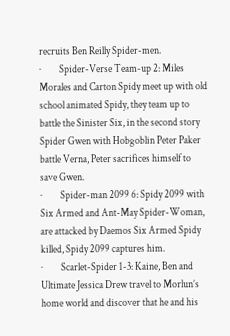recruits Ben Reilly Spider-men.
·         Spider-Verse Team-up 2: Miles Morales and Carton Spidy meet up with old school animated Spidy, they team up to battle the Sinister Six, in the second story Spider Gwen with Hobgoblin Peter Paker battle Verna, Peter sacrifices himself to save Gwen.
·         Spider-man 2099 6: Spidy 2099 with Six Armed and Ant-May Spider-Woman, are attacked by Daemos Six Armed Spidy killed, Spidy 2099 captures him.
·         Scarlet-Spider 1-3: Kaine, Ben and  Ultimate Jessica Drew travel to Morlun’s home world and discover that he and his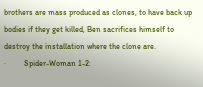brothers are mass produced as clones, to have back up bodies if they get killed, Ben sacrifices himself to destroy the installation where the clone are.
·         Spider-Woman 1-2: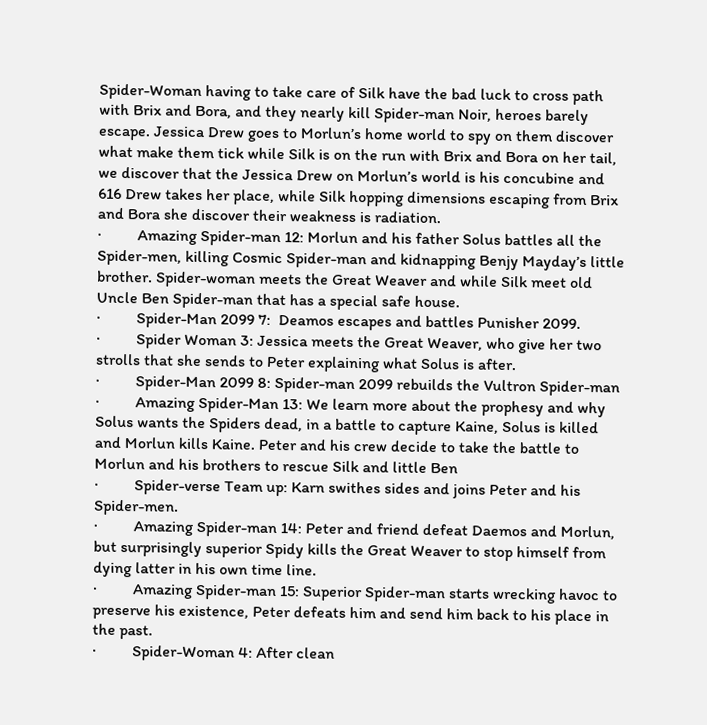Spider-Woman having to take care of Silk have the bad luck to cross path with Brix and Bora, and they nearly kill Spider-man Noir, heroes barely escape. Jessica Drew goes to Morlun’s home world to spy on them discover what make them tick while Silk is on the run with Brix and Bora on her tail, we discover that the Jessica Drew on Morlun’s world is his concubine and 616 Drew takes her place, while Silk hopping dimensions escaping from Brix and Bora she discover their weakness is radiation.
·         Amazing Spider-man 12: Morlun and his father Solus battles all the Spider-men, killing Cosmic Spider-man and kidnapping Benjy Mayday’s little brother. Spider-woman meets the Great Weaver and while Silk meet old Uncle Ben Spider-man that has a special safe house.
·         Spider-Man 2099 7:  Deamos escapes and battles Punisher 2099.
·         Spider Woman 3: Jessica meets the Great Weaver, who give her two strolls that she sends to Peter explaining what Solus is after.
·         Spider-Man 2099 8: Spider-man 2099 rebuilds the Vultron Spider-man
·         Amazing Spider-Man 13: We learn more about the prophesy and why Solus wants the Spiders dead, in a battle to capture Kaine, Solus is killed and Morlun kills Kaine. Peter and his crew decide to take the battle to Morlun and his brothers to rescue Silk and little Ben
·         Spider-verse Team up: Karn swithes sides and joins Peter and his Spider-men.
·         Amazing Spider-man 14: Peter and friend defeat Daemos and Morlun, but surprisingly superior Spidy kills the Great Weaver to stop himself from dying latter in his own time line.
·         Amazing Spider-man 15: Superior Spider-man starts wrecking havoc to preserve his existence, Peter defeats him and send him back to his place in the past.
·         Spider-Woman 4: After clean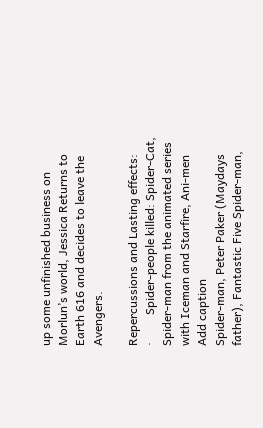up some unfinished business on Morlun’s world, Jessica Returns to Earth 616 and decides to leave the Avengers.

Repercussions and Lasting effects:
·         Spider-people killed: Spider-Cat, Spider-man from the animated series with Iceman and Starfire, Ani-men
Add caption
Spider-man, Peter Paker (Maydays father), Fantastic Five Spider-man,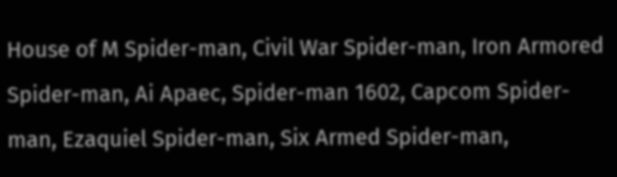House of M Spider-man, Civil War Spider-man, Iron Armored Spider-man, Ai Apaec, Spider-man 1602, Capcom Spider-man, Ezaquiel Spider-man, Six Armed Spider-man,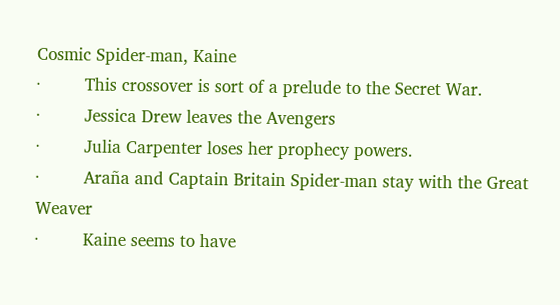Cosmic Spider-man, Kaine
·         This crossover is sort of a prelude to the Secret War.
·         Jessica Drew leaves the Avengers
·         Julia Carpenter loses her prophecy powers.
·         Araña and Captain Britain Spider-man stay with the Great Weaver
·         Kaine seems to have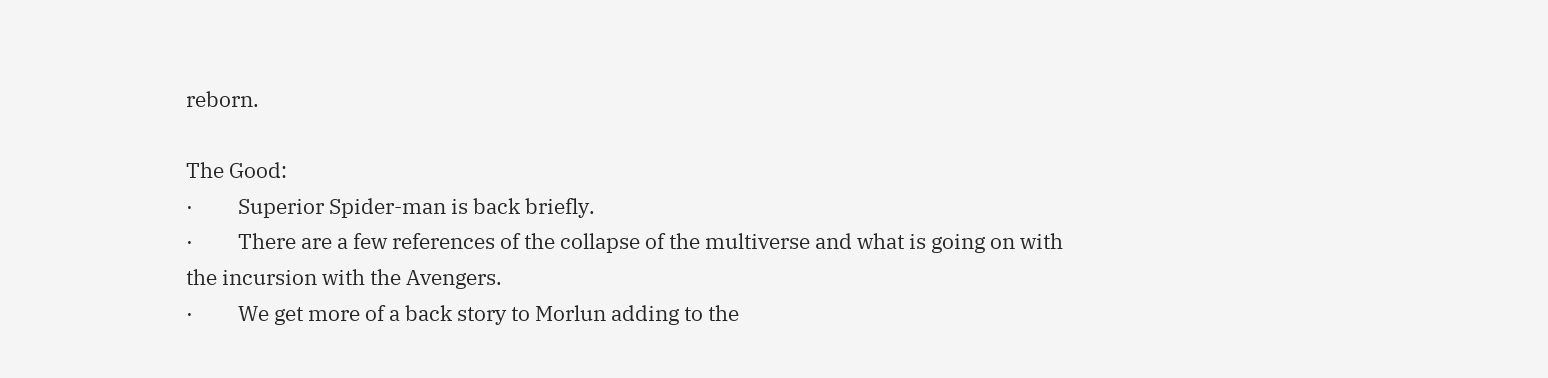reborn.

The Good:
·         Superior Spider-man is back briefly.
·         There are a few references of the collapse of the multiverse and what is going on with the incursion with the Avengers.
·         We get more of a back story to Morlun adding to the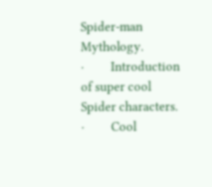Spider-man Mythology.
·         Introduction of super cool Spider characters.
·         Cool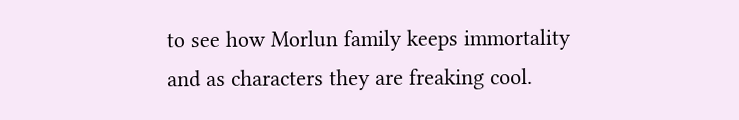to see how Morlun family keeps immortality and as characters they are freaking cool.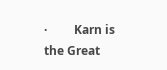·         Karn is the Great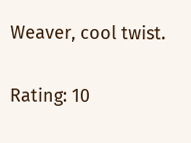Weaver, cool twist.

Rating: 10